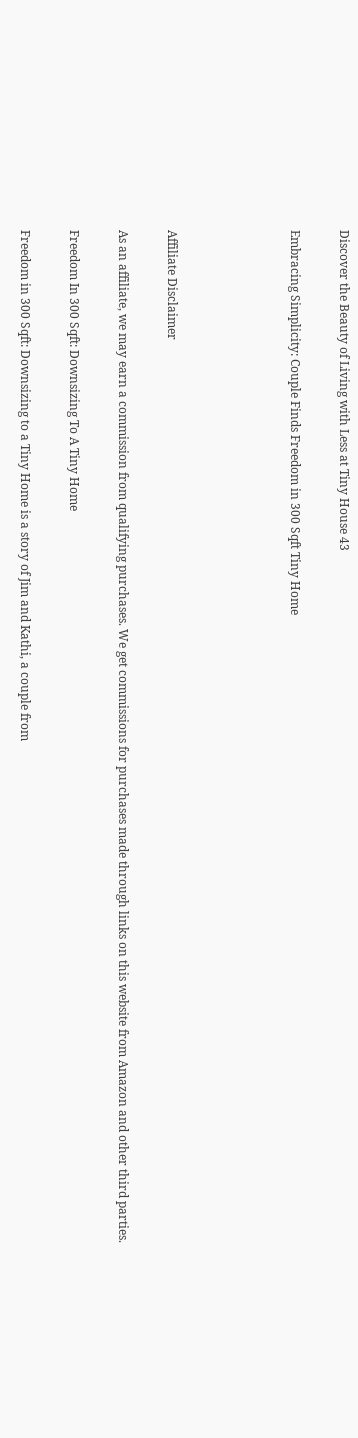Discover the Beauty of Living with Less at Tiny House 43

Embracing Simplicity: Couple Finds Freedom in 300 Sqft Tiny Home




Affiliate Disclaimer

As an affiliate, we may earn a commission from qualifying purchases. We get commissions for purchases made through links on this website from Amazon and other third parties.

Freedom In 300 Sqft: Downsizing To A Tiny Home

Freedom in 300 Sqft: Downsizing to a Tiny Home is a story of Jim and Kathi, a couple from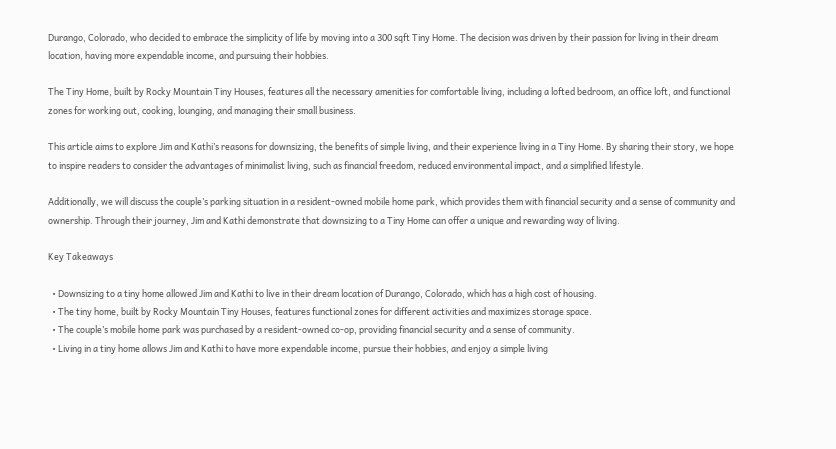Durango, Colorado, who decided to embrace the simplicity of life by moving into a 300 sqft Tiny Home. The decision was driven by their passion for living in their dream location, having more expendable income, and pursuing their hobbies.

The Tiny Home, built by Rocky Mountain Tiny Houses, features all the necessary amenities for comfortable living, including a lofted bedroom, an office loft, and functional zones for working out, cooking, lounging, and managing their small business.

This article aims to explore Jim and Kathi’s reasons for downsizing, the benefits of simple living, and their experience living in a Tiny Home. By sharing their story, we hope to inspire readers to consider the advantages of minimalist living, such as financial freedom, reduced environmental impact, and a simplified lifestyle.

Additionally, we will discuss the couple’s parking situation in a resident-owned mobile home park, which provides them with financial security and a sense of community and ownership. Through their journey, Jim and Kathi demonstrate that downsizing to a Tiny Home can offer a unique and rewarding way of living.

Key Takeaways

  • Downsizing to a tiny home allowed Jim and Kathi to live in their dream location of Durango, Colorado, which has a high cost of housing.
  • The tiny home, built by Rocky Mountain Tiny Houses, features functional zones for different activities and maximizes storage space.
  • The couple’s mobile home park was purchased by a resident-owned co-op, providing financial security and a sense of community.
  • Living in a tiny home allows Jim and Kathi to have more expendable income, pursue their hobbies, and enjoy a simple living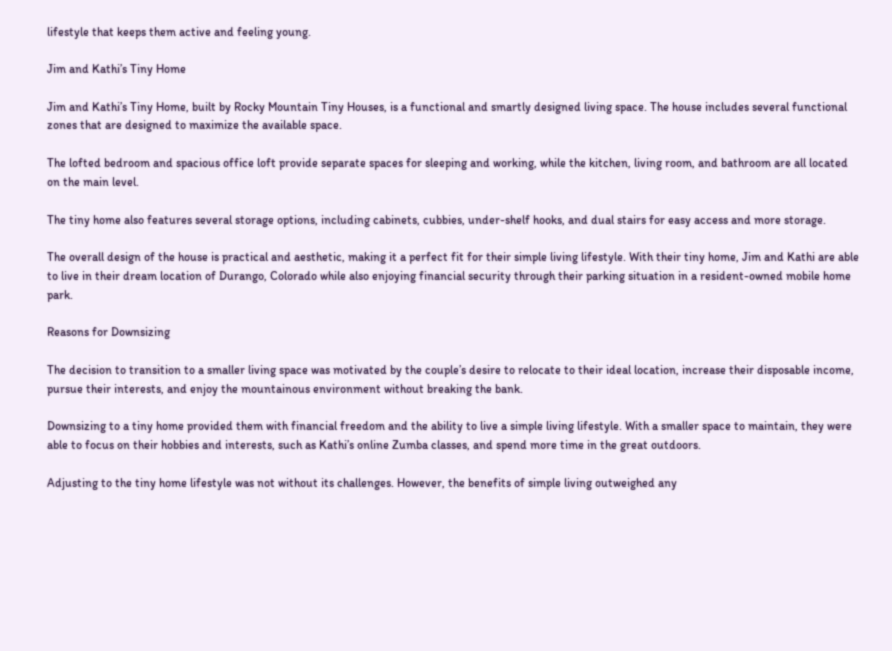lifestyle that keeps them active and feeling young.

Jim and Kathi’s Tiny Home

Jim and Kathi’s Tiny Home, built by Rocky Mountain Tiny Houses, is a functional and smartly designed living space. The house includes several functional zones that are designed to maximize the available space.

The lofted bedroom and spacious office loft provide separate spaces for sleeping and working, while the kitchen, living room, and bathroom are all located on the main level.

The tiny home also features several storage options, including cabinets, cubbies, under-shelf hooks, and dual stairs for easy access and more storage.

The overall design of the house is practical and aesthetic, making it a perfect fit for their simple living lifestyle. With their tiny home, Jim and Kathi are able to live in their dream location of Durango, Colorado while also enjoying financial security through their parking situation in a resident-owned mobile home park.

Reasons for Downsizing

The decision to transition to a smaller living space was motivated by the couple’s desire to relocate to their ideal location, increase their disposable income, pursue their interests, and enjoy the mountainous environment without breaking the bank.

Downsizing to a tiny home provided them with financial freedom and the ability to live a simple living lifestyle. With a smaller space to maintain, they were able to focus on their hobbies and interests, such as Kathi’s online Zumba classes, and spend more time in the great outdoors.

Adjusting to the tiny home lifestyle was not without its challenges. However, the benefits of simple living outweighed any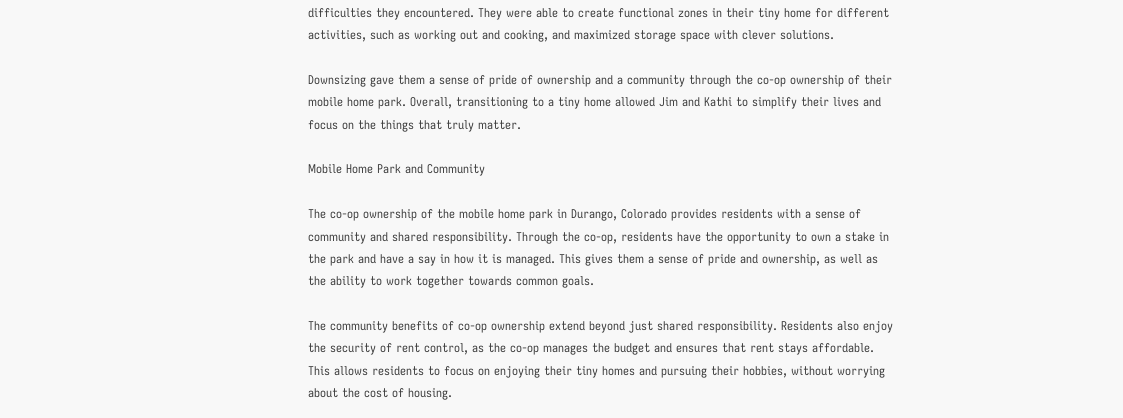difficulties they encountered. They were able to create functional zones in their tiny home for different activities, such as working out and cooking, and maximized storage space with clever solutions.

Downsizing gave them a sense of pride of ownership and a community through the co-op ownership of their mobile home park. Overall, transitioning to a tiny home allowed Jim and Kathi to simplify their lives and focus on the things that truly matter.

Mobile Home Park and Community

The co-op ownership of the mobile home park in Durango, Colorado provides residents with a sense of community and shared responsibility. Through the co-op, residents have the opportunity to own a stake in the park and have a say in how it is managed. This gives them a sense of pride and ownership, as well as the ability to work together towards common goals.

The community benefits of co-op ownership extend beyond just shared responsibility. Residents also enjoy the security of rent control, as the co-op manages the budget and ensures that rent stays affordable. This allows residents to focus on enjoying their tiny homes and pursuing their hobbies, without worrying about the cost of housing.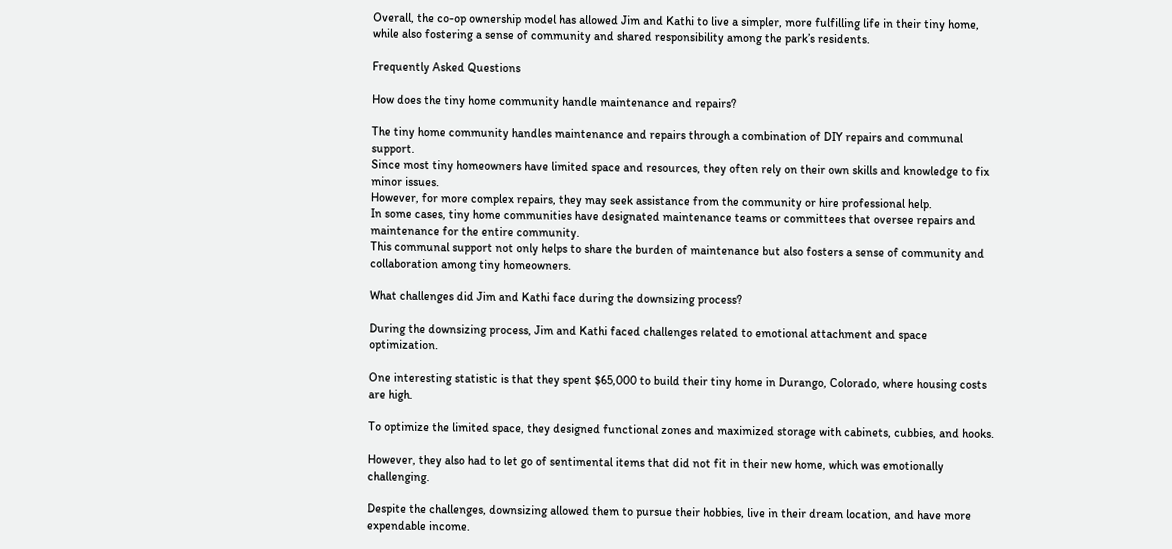Overall, the co-op ownership model has allowed Jim and Kathi to live a simpler, more fulfilling life in their tiny home, while also fostering a sense of community and shared responsibility among the park’s residents.

Frequently Asked Questions

How does the tiny home community handle maintenance and repairs?

The tiny home community handles maintenance and repairs through a combination of DIY repairs and communal support.
Since most tiny homeowners have limited space and resources, they often rely on their own skills and knowledge to fix minor issues.
However, for more complex repairs, they may seek assistance from the community or hire professional help.
In some cases, tiny home communities have designated maintenance teams or committees that oversee repairs and maintenance for the entire community.
This communal support not only helps to share the burden of maintenance but also fosters a sense of community and collaboration among tiny homeowners.

What challenges did Jim and Kathi face during the downsizing process?

During the downsizing process, Jim and Kathi faced challenges related to emotional attachment and space optimization.

One interesting statistic is that they spent $65,000 to build their tiny home in Durango, Colorado, where housing costs are high.

To optimize the limited space, they designed functional zones and maximized storage with cabinets, cubbies, and hooks.

However, they also had to let go of sentimental items that did not fit in their new home, which was emotionally challenging.

Despite the challenges, downsizing allowed them to pursue their hobbies, live in their dream location, and have more expendable income.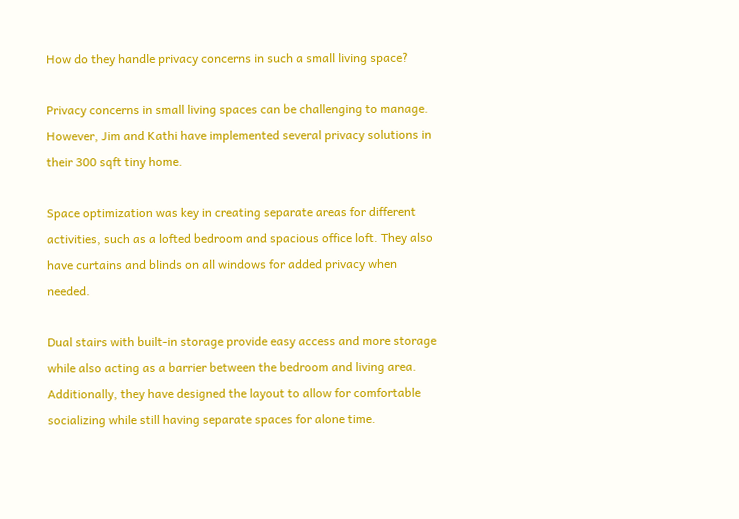How do they handle privacy concerns in such a small living space?

Privacy concerns in small living spaces can be challenging to manage. However, Jim and Kathi have implemented several privacy solutions in their 300 sqft tiny home.

Space optimization was key in creating separate areas for different activities, such as a lofted bedroom and spacious office loft. They also have curtains and blinds on all windows for added privacy when needed.

Dual stairs with built-in storage provide easy access and more storage while also acting as a barrier between the bedroom and living area. Additionally, they have designed the layout to allow for comfortable socializing while still having separate spaces for alone time.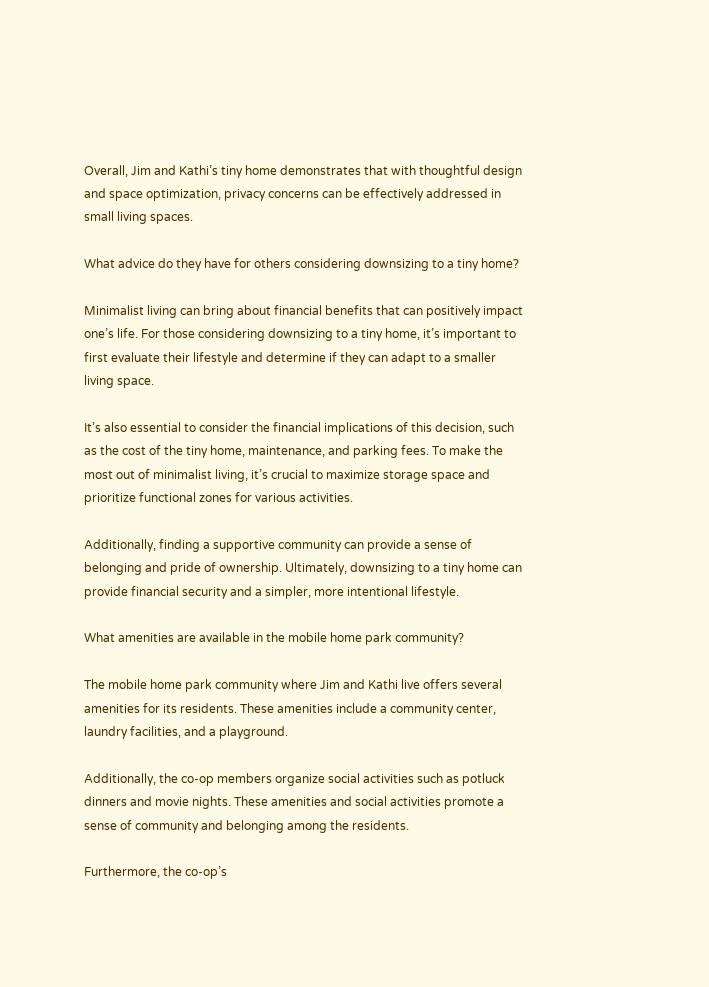Overall, Jim and Kathi’s tiny home demonstrates that with thoughtful design and space optimization, privacy concerns can be effectively addressed in small living spaces.

What advice do they have for others considering downsizing to a tiny home?

Minimalist living can bring about financial benefits that can positively impact one’s life. For those considering downsizing to a tiny home, it’s important to first evaluate their lifestyle and determine if they can adapt to a smaller living space.

It’s also essential to consider the financial implications of this decision, such as the cost of the tiny home, maintenance, and parking fees. To make the most out of minimalist living, it’s crucial to maximize storage space and prioritize functional zones for various activities.

Additionally, finding a supportive community can provide a sense of belonging and pride of ownership. Ultimately, downsizing to a tiny home can provide financial security and a simpler, more intentional lifestyle.

What amenities are available in the mobile home park community?

The mobile home park community where Jim and Kathi live offers several amenities for its residents. These amenities include a community center, laundry facilities, and a playground.

Additionally, the co-op members organize social activities such as potluck dinners and movie nights. These amenities and social activities promote a sense of community and belonging among the residents.

Furthermore, the co-op’s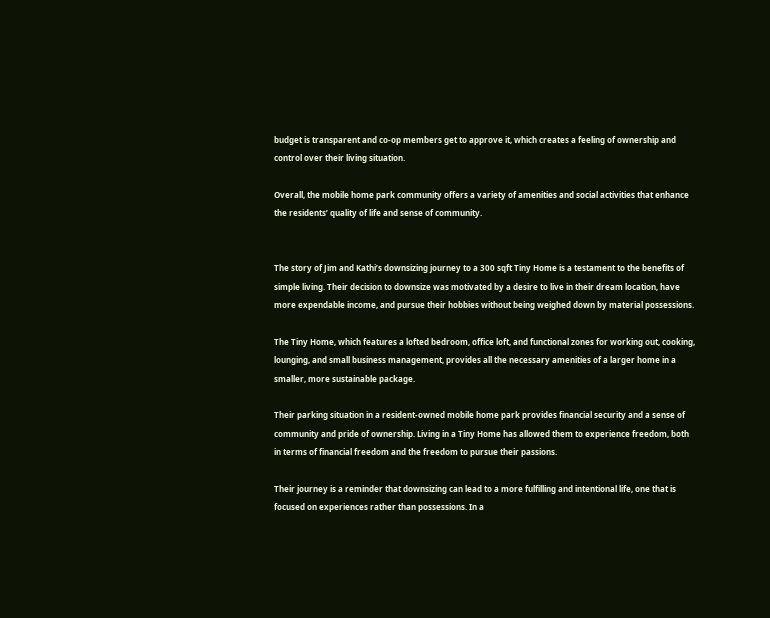budget is transparent and co-op members get to approve it, which creates a feeling of ownership and control over their living situation.

Overall, the mobile home park community offers a variety of amenities and social activities that enhance the residents’ quality of life and sense of community.


The story of Jim and Kathi’s downsizing journey to a 300 sqft Tiny Home is a testament to the benefits of simple living. Their decision to downsize was motivated by a desire to live in their dream location, have more expendable income, and pursue their hobbies without being weighed down by material possessions.

The Tiny Home, which features a lofted bedroom, office loft, and functional zones for working out, cooking, lounging, and small business management, provides all the necessary amenities of a larger home in a smaller, more sustainable package.

Their parking situation in a resident-owned mobile home park provides financial security and a sense of community and pride of ownership. Living in a Tiny Home has allowed them to experience freedom, both in terms of financial freedom and the freedom to pursue their passions.

Their journey is a reminder that downsizing can lead to a more fulfilling and intentional life, one that is focused on experiences rather than possessions. In a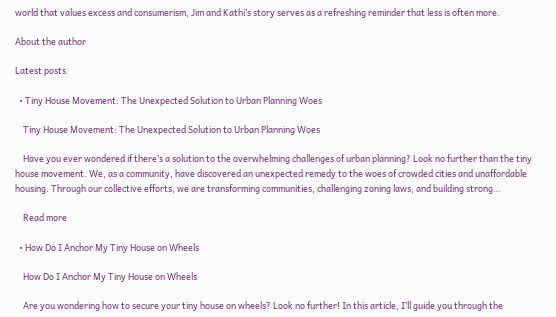world that values excess and consumerism, Jim and Kathi’s story serves as a refreshing reminder that less is often more.

About the author

Latest posts

  • Tiny House Movement: The Unexpected Solution to Urban Planning Woes

    Tiny House Movement: The Unexpected Solution to Urban Planning Woes

    Have you ever wondered if there’s a solution to the overwhelming challenges of urban planning? Look no further than the tiny house movement. We, as a community, have discovered an unexpected remedy to the woes of crowded cities and unaffordable housing. Through our collective efforts, we are transforming communities, challenging zoning laws, and building strong…

    Read more

  • How Do I Anchor My Tiny House on Wheels

    How Do I Anchor My Tiny House on Wheels

    Are you wondering how to secure your tiny house on wheels? Look no further! In this article, I’ll guide you through the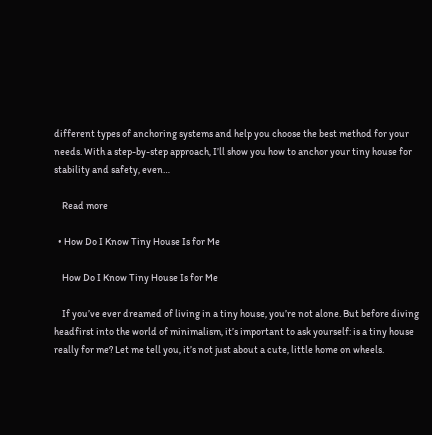different types of anchoring systems and help you choose the best method for your needs. With a step-by-step approach, I’ll show you how to anchor your tiny house for stability and safety, even…

    Read more

  • How Do I Know Tiny House Is for Me

    How Do I Know Tiny House Is for Me

    If you’ve ever dreamed of living in a tiny house, you’re not alone. But before diving headfirst into the world of minimalism, it’s important to ask yourself: is a tiny house really for me? Let me tell you, it’s not just about a cute, little home on wheels.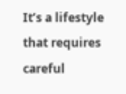It’s a lifestyle that requires careful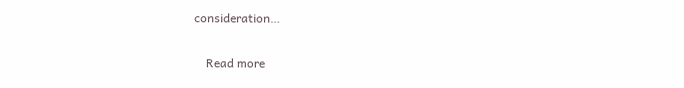consideration…

    Read more